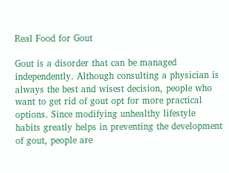Real Food for Gout

Gout is a disorder that can be managed independently. Although consulting a physician is always the best and wisest decision, people who want to get rid of gout opt for more practical options. Since modifying unhealthy lifestyle habits greatly helps in preventing the development of gout, people are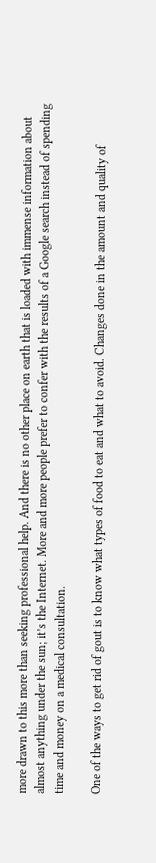more drawn to this more than seeking professional help. And there is no other place on earth that is loaded with immense information about almost anything under the sun; it’s the Internet. More and more people prefer to confer with the results of a Google search instead of spending time and money on a medical consultation.

One of the ways to get rid of gout is to know what types of food to eat and what to avoid. Changes done in the amount and quality of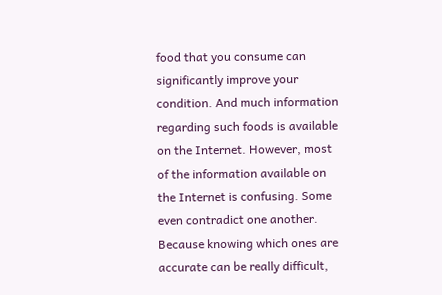food that you consume can significantly improve your condition. And much information regarding such foods is available on the Internet. However, most of the information available on the Internet is confusing. Some even contradict one another. Because knowing which ones are accurate can be really difficult,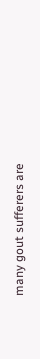many gout sufferers are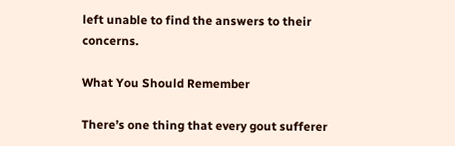left unable to find the answers to their concerns.

What You Should Remember

There’s one thing that every gout sufferer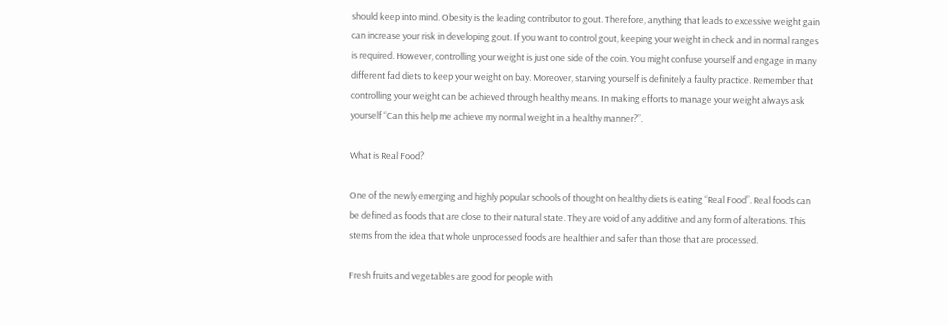should keep into mind. Obesity is the leading contributor to gout. Therefore, anything that leads to excessive weight gain can increase your risk in developing gout. If you want to control gout, keeping your weight in check and in normal ranges is required. However, controlling your weight is just one side of the coin. You might confuse yourself and engage in many different fad diets to keep your weight on bay. Moreover, starving yourself is definitely a faulty practice. Remember that controlling your weight can be achieved through healthy means. In making efforts to manage your weight always ask yourself “Can this help me achieve my normal weight in a healthy manner?”.

What is Real Food?

One of the newly emerging and highly popular schools of thought on healthy diets is eating “Real Food”. Real foods can be defined as foods that are close to their natural state. They are void of any additive and any form of alterations. This stems from the idea that whole unprocessed foods are healthier and safer than those that are processed.

Fresh fruits and vegetables are good for people with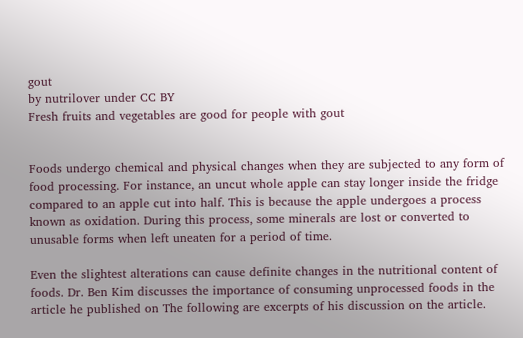gout
by nutrilover under CC BY
Fresh fruits and vegetables are good for people with gout


Foods undergo chemical and physical changes when they are subjected to any form of food processing. For instance, an uncut whole apple can stay longer inside the fridge compared to an apple cut into half. This is because the apple undergoes a process known as oxidation. During this process, some minerals are lost or converted to unusable forms when left uneaten for a period of time.

Even the slightest alterations can cause definite changes in the nutritional content of foods. Dr. Ben Kim discusses the importance of consuming unprocessed foods in the article he published on The following are excerpts of his discussion on the article.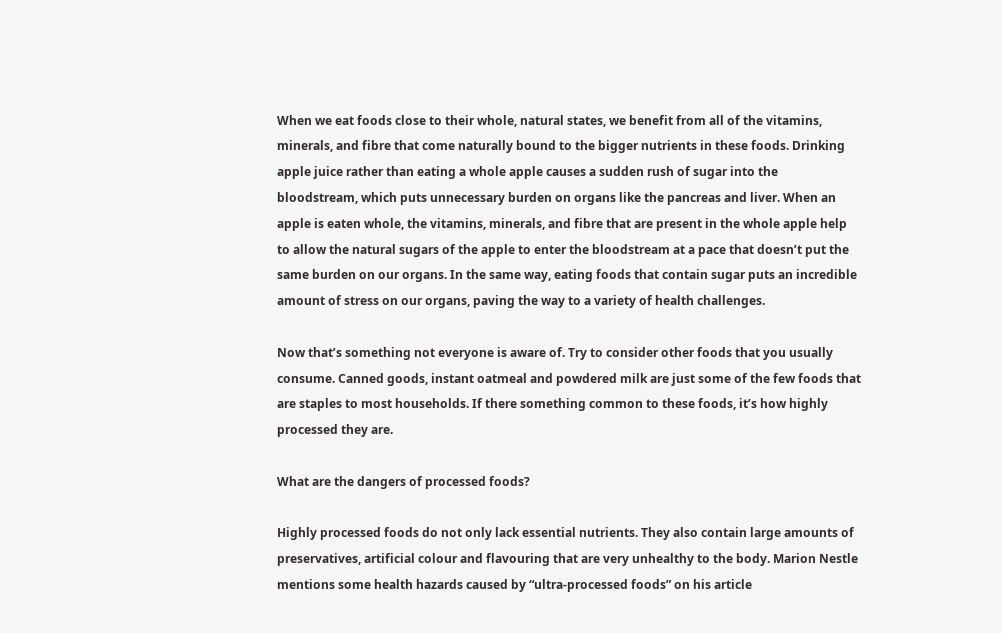When we eat foods close to their whole, natural states, we benefit from all of the vitamins, minerals, and fibre that come naturally bound to the bigger nutrients in these foods. Drinking apple juice rather than eating a whole apple causes a sudden rush of sugar into the bloodstream, which puts unnecessary burden on organs like the pancreas and liver. When an apple is eaten whole, the vitamins, minerals, and fibre that are present in the whole apple help to allow the natural sugars of the apple to enter the bloodstream at a pace that doesn’t put the same burden on our organs. In the same way, eating foods that contain sugar puts an incredible amount of stress on our organs, paving the way to a variety of health challenges.

Now that’s something not everyone is aware of. Try to consider other foods that you usually consume. Canned goods, instant oatmeal and powdered milk are just some of the few foods that are staples to most households. If there something common to these foods, it’s how highly processed they are.

What are the dangers of processed foods?

Highly processed foods do not only lack essential nutrients. They also contain large amounts of preservatives, artificial colour and flavouring that are very unhealthy to the body. Marion Nestle mentions some health hazards caused by “ultra-processed foods” on his article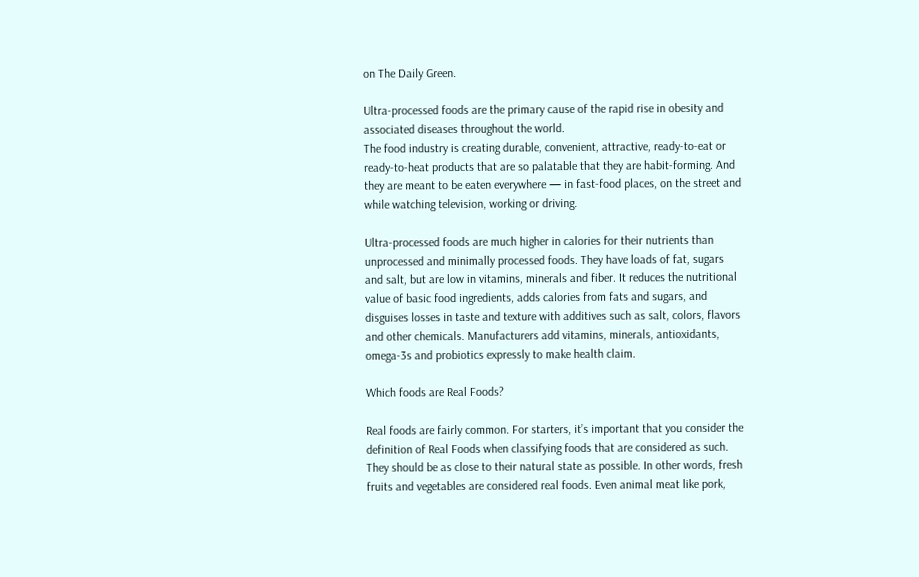on The Daily Green.

Ultra-processed foods are the primary cause of the rapid rise in obesity and associated diseases throughout the world.
The food industry is creating durable, convenient, attractive, ready-to-eat or ready-to-heat products that are so palatable that they are habit-forming. And they are meant to be eaten everywhere — in fast-food places, on the street and while watching television, working or driving.

Ultra-processed foods are much higher in calories for their nutrients than unprocessed and minimally processed foods. They have loads of fat, sugars and salt, but are low in vitamins, minerals and fiber. It reduces the nutritional value of basic food ingredients, adds calories from fats and sugars, and disguises losses in taste and texture with additives such as salt, colors, flavors and other chemicals. Manufacturers add vitamins, minerals, antioxidants, omega-3s and probiotics expressly to make health claim.

Which foods are Real Foods?

Real foods are fairly common. For starters, it’s important that you consider the definition of Real Foods when classifying foods that are considered as such. They should be as close to their natural state as possible. In other words, fresh fruits and vegetables are considered real foods. Even animal meat like pork,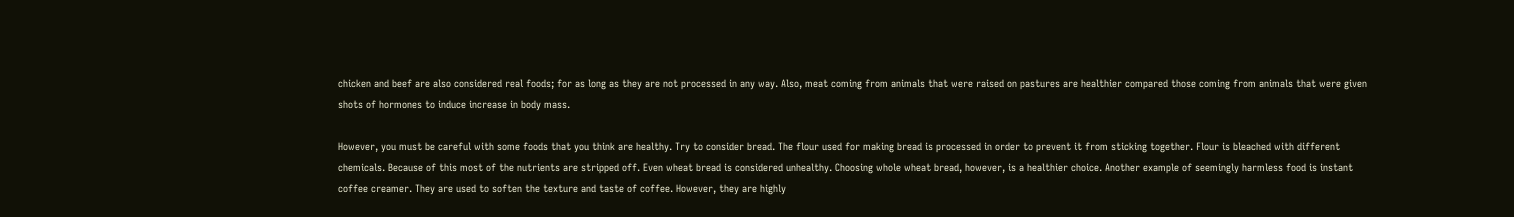chicken and beef are also considered real foods; for as long as they are not processed in any way. Also, meat coming from animals that were raised on pastures are healthier compared those coming from animals that were given shots of hormones to induce increase in body mass.

However, you must be careful with some foods that you think are healthy. Try to consider bread. The flour used for making bread is processed in order to prevent it from sticking together. Flour is bleached with different chemicals. Because of this most of the nutrients are stripped off. Even wheat bread is considered unhealthy. Choosing whole wheat bread, however, is a healthier choice. Another example of seemingly harmless food is instant coffee creamer. They are used to soften the texture and taste of coffee. However, they are highly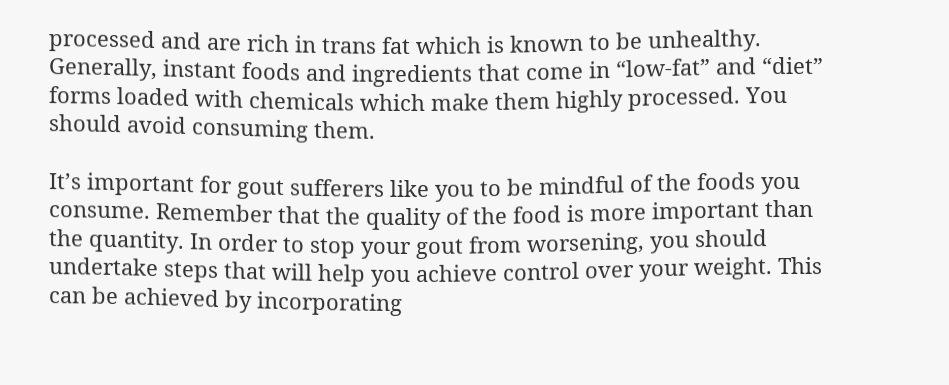processed and are rich in trans fat which is known to be unhealthy. Generally, instant foods and ingredients that come in “low-fat” and “diet” forms loaded with chemicals which make them highly processed. You should avoid consuming them.

It’s important for gout sufferers like you to be mindful of the foods you consume. Remember that the quality of the food is more important than the quantity. In order to stop your gout from worsening, you should undertake steps that will help you achieve control over your weight. This can be achieved by incorporating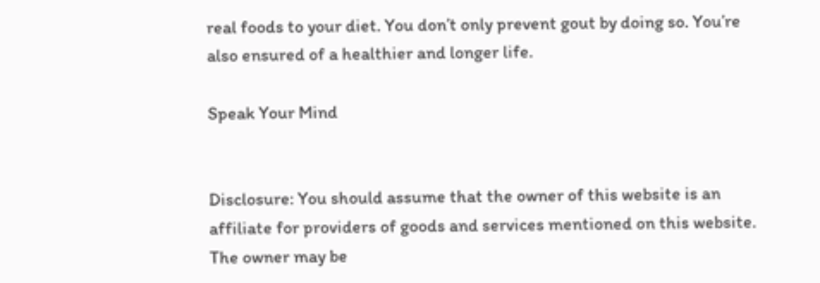real foods to your diet. You don’t only prevent gout by doing so. You’re also ensured of a healthier and longer life.

Speak Your Mind


Disclosure: You should assume that the owner of this website is an affiliate for providers of goods and services mentioned on this website. The owner may be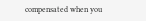compensated when you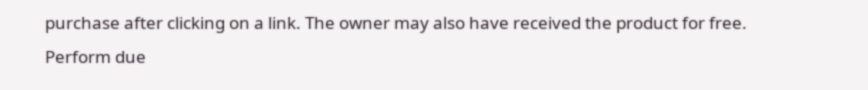purchase after clicking on a link. The owner may also have received the product for free. Perform due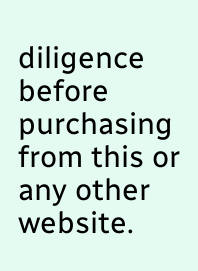diligence before purchasing from this or any other website.